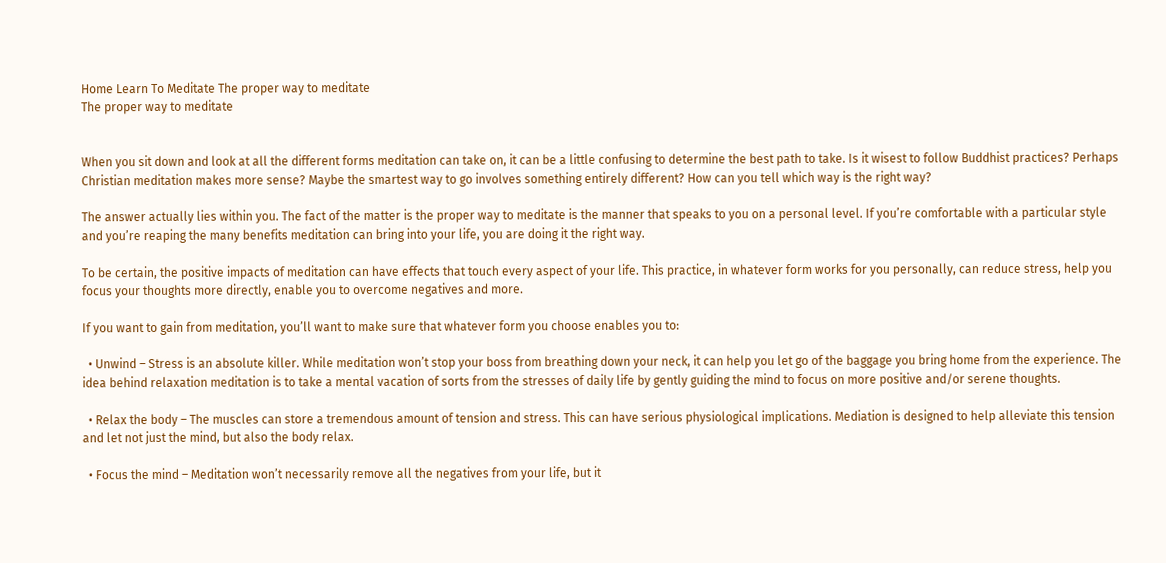Home Learn To Meditate The proper way to meditate
The proper way to meditate


When you sit down and look at all the different forms meditation can take on, it can be a little confusing to determine the best path to take. Is it wisest to follow Buddhist practices? Perhaps Christian meditation makes more sense? Maybe the smartest way to go involves something entirely different? How can you tell which way is the right way?

The answer actually lies within you. The fact of the matter is the proper way to meditate is the manner that speaks to you on a personal level. If you’re comfortable with a particular style and you’re reaping the many benefits meditation can bring into your life, you are doing it the right way.

To be certain, the positive impacts of meditation can have effects that touch every aspect of your life. This practice, in whatever form works for you personally, can reduce stress, help you focus your thoughts more directly, enable you to overcome negatives and more.

If you want to gain from meditation, you’ll want to make sure that whatever form you choose enables you to:

  • Unwind – Stress is an absolute killer. While meditation won’t stop your boss from breathing down your neck, it can help you let go of the baggage you bring home from the experience. The idea behind relaxation meditation is to take a mental vacation of sorts from the stresses of daily life by gently guiding the mind to focus on more positive and/or serene thoughts.

  • Relax the body – The muscles can store a tremendous amount of tension and stress. This can have serious physiological implications. Mediation is designed to help alleviate this tension and let not just the mind, but also the body relax.

  • Focus the mind – Meditation won’t necessarily remove all the negatives from your life, but it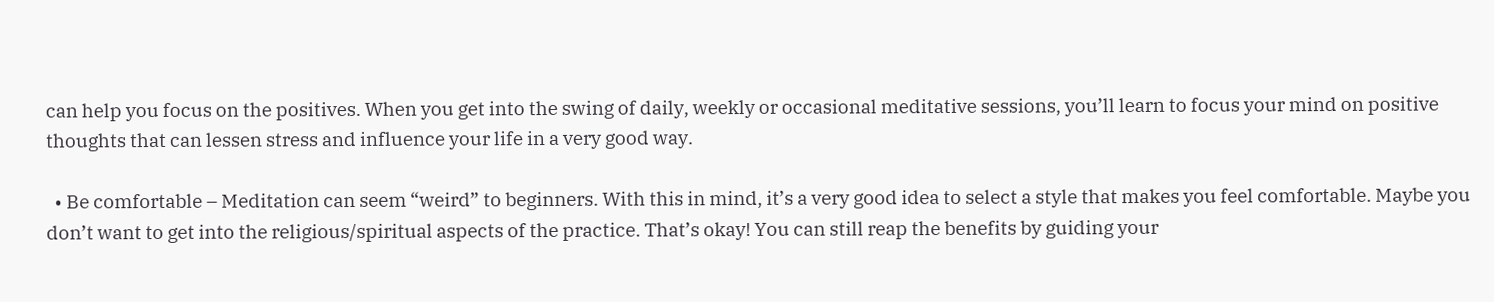can help you focus on the positives. When you get into the swing of daily, weekly or occasional meditative sessions, you’ll learn to focus your mind on positive thoughts that can lessen stress and influence your life in a very good way.

  • Be comfortable – Meditation can seem “weird” to beginners. With this in mind, it’s a very good idea to select a style that makes you feel comfortable. Maybe you don’t want to get into the religious/spiritual aspects of the practice. That’s okay! You can still reap the benefits by guiding your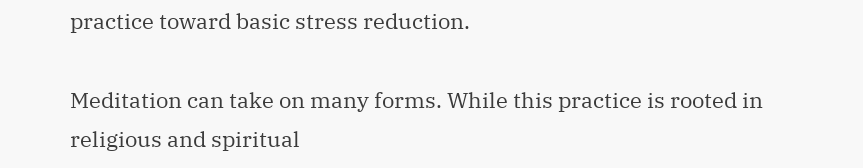practice toward basic stress reduction.

Meditation can take on many forms. While this practice is rooted in religious and spiritual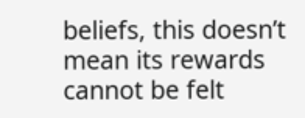beliefs, this doesn’t mean its rewards cannot be felt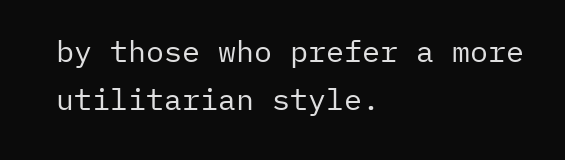by those who prefer a more utilitarian style.